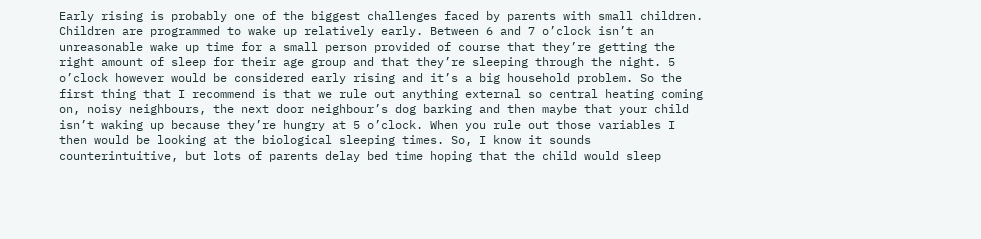Early rising is probably one of the biggest challenges faced by parents with small children. Children are programmed to wake up relatively early. Between 6 and 7 o’clock isn’t an unreasonable wake up time for a small person provided of course that they’re getting the right amount of sleep for their age group and that they’re sleeping through the night. 5 o’clock however would be considered early rising and it’s a big household problem. So the first thing that I recommend is that we rule out anything external so central heating coming on, noisy neighbours, the next door neighbour’s dog barking and then maybe that your child isn’t waking up because they’re hungry at 5 o’clock. When you rule out those variables I then would be looking at the biological sleeping times. So, I know it sounds counterintuitive, but lots of parents delay bed time hoping that the child would sleep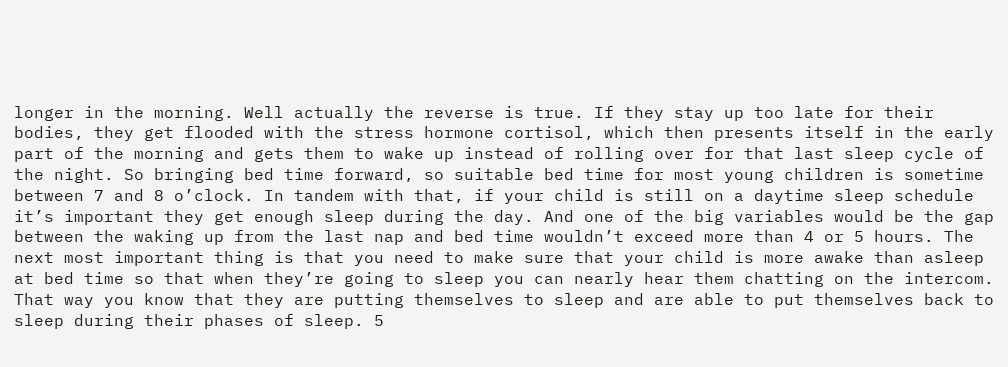longer in the morning. Well actually the reverse is true. If they stay up too late for their bodies, they get flooded with the stress hormone cortisol, which then presents itself in the early part of the morning and gets them to wake up instead of rolling over for that last sleep cycle of the night. So bringing bed time forward, so suitable bed time for most young children is sometime between 7 and 8 o’clock. In tandem with that, if your child is still on a daytime sleep schedule it’s important they get enough sleep during the day. And one of the big variables would be the gap between the waking up from the last nap and bed time wouldn’t exceed more than 4 or 5 hours. The next most important thing is that you need to make sure that your child is more awake than asleep at bed time so that when they’re going to sleep you can nearly hear them chatting on the intercom. That way you know that they are putting themselves to sleep and are able to put themselves back to sleep during their phases of sleep. 5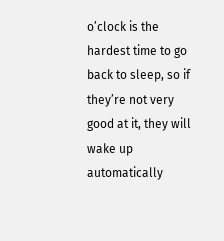o’clock is the hardest time to go back to sleep, so if they’re not very good at it, they will wake up automatically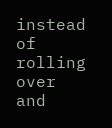instead of rolling over and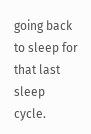going back to sleep for that last sleep cycle.